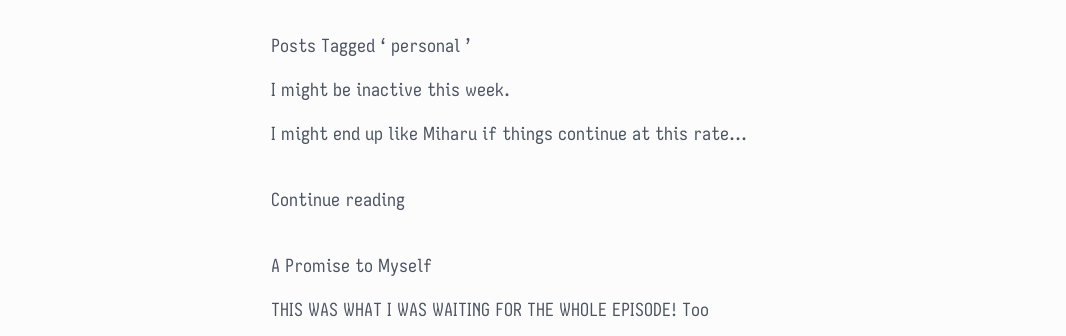Posts Tagged ‘ personal ’

I might be inactive this week.

I might end up like Miharu if things continue at this rate...


Continue reading


A Promise to Myself

THIS WAS WHAT I WAS WAITING FOR THE WHOLE EPISODE! Too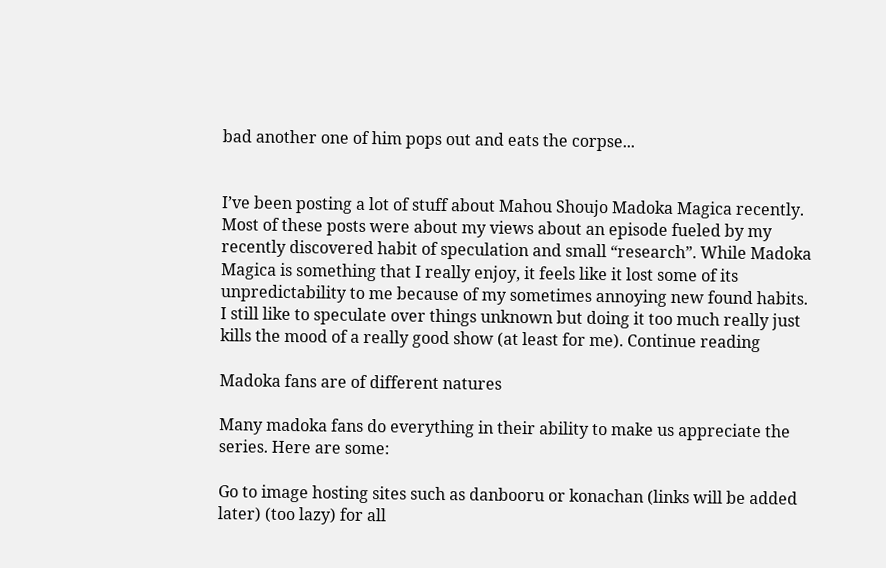bad another one of him pops out and eats the corpse...


I’ve been posting a lot of stuff about Mahou Shoujo Madoka Magica recently. Most of these posts were about my views about an episode fueled by my recently discovered habit of speculation and small “research”. While Madoka Magica is something that I really enjoy, it feels like it lost some of its unpredictability to me because of my sometimes annoying new found habits. I still like to speculate over things unknown but doing it too much really just kills the mood of a really good show (at least for me). Continue reading

Madoka fans are of different natures

Many madoka fans do everything in their ability to make us appreciate the series. Here are some:

Go to image hosting sites such as danbooru or konachan (links will be added later) (too lazy) for all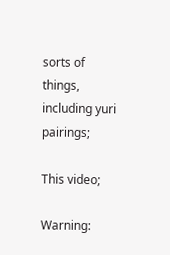sorts of things, including yuri pairings;

This video;

Warning: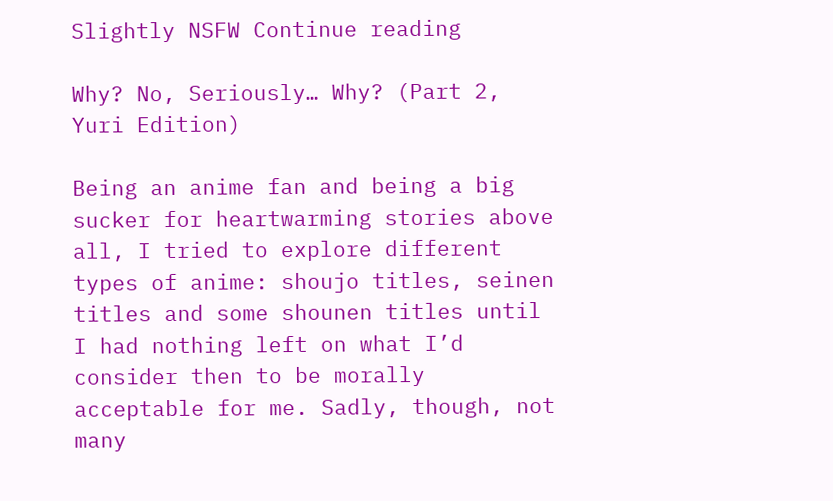Slightly NSFW Continue reading

Why? No, Seriously… Why? (Part 2, Yuri Edition)

Being an anime fan and being a big sucker for heartwarming stories above all, I tried to explore different types of anime: shoujo titles, seinen titles and some shounen titles until I had nothing left on what I’d consider then to be morally acceptable for me. Sadly, though, not many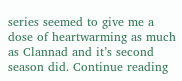series seemed to give me a dose of heartwarming as much as Clannad and it’s second season did. Continue reading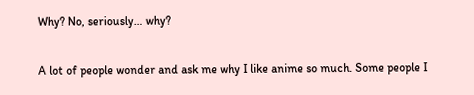Why? No, seriously… why?

A lot of people wonder and ask me why I like anime so much. Some people I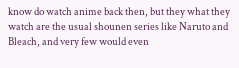know do watch anime back then, but they what they watch are the usual shounen series like Naruto and Bleach, and very few would even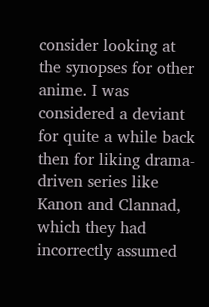consider looking at the synopses for other anime. I was considered a deviant for quite a while back then for liking drama-driven series like Kanon and Clannad, which they had incorrectly assumed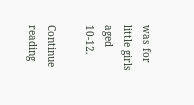was for little girls aged 10-12.

Continue reading